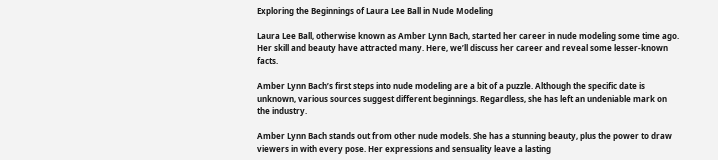Exploring the Beginnings of Laura Lee Ball in Nude Modeling

Laura Lee Ball, otherwise known as Amber Lynn Bach, started her career in nude modeling some time ago. Her skill and beauty have attracted many. Here, we’ll discuss her career and reveal some lesser-known facts.

Amber Lynn Bach’s first steps into nude modeling are a bit of a puzzle. Although the specific date is unknown, various sources suggest different beginnings. Regardless, she has left an undeniable mark on the industry.

Amber Lynn Bach stands out from other nude models. She has a stunning beauty, plus the power to draw viewers in with every pose. Her expressions and sensuality leave a lasting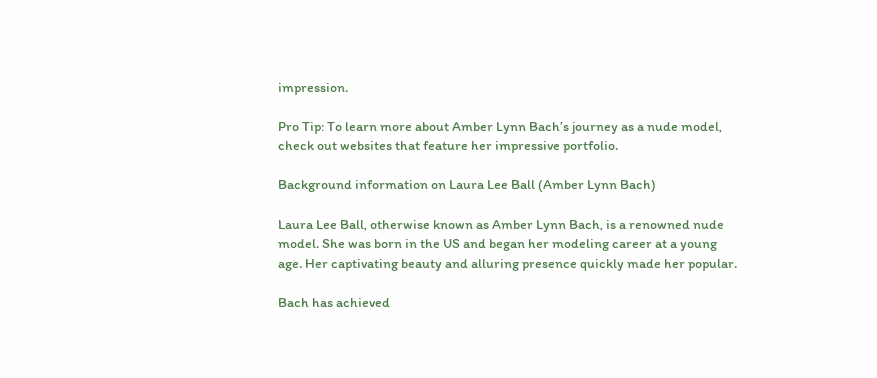impression.

Pro Tip: To learn more about Amber Lynn Bach’s journey as a nude model, check out websites that feature her impressive portfolio.

Background information on Laura Lee Ball (Amber Lynn Bach)

Laura Lee Ball, otherwise known as Amber Lynn Bach, is a renowned nude model. She was born in the US and began her modeling career at a young age. Her captivating beauty and alluring presence quickly made her popular.

Bach has achieved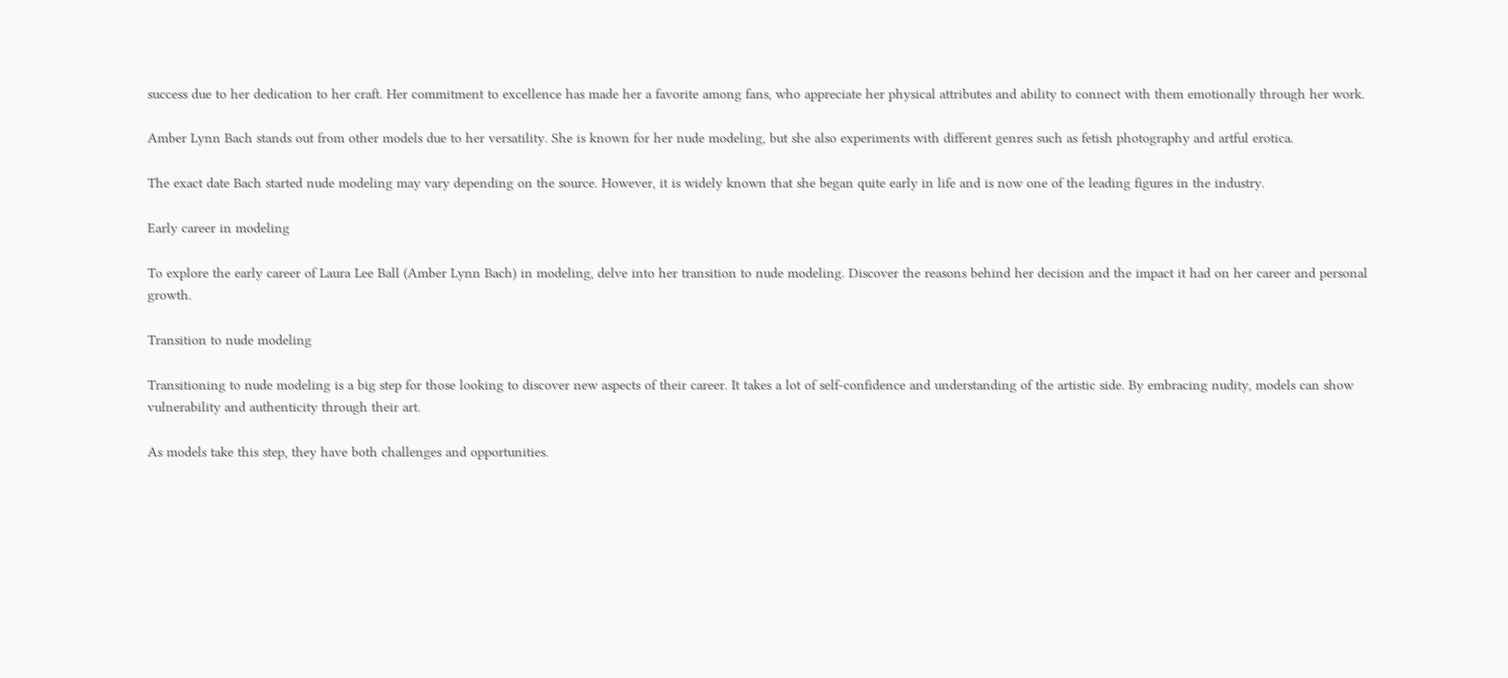success due to her dedication to her craft. Her commitment to excellence has made her a favorite among fans, who appreciate her physical attributes and ability to connect with them emotionally through her work.

Amber Lynn Bach stands out from other models due to her versatility. She is known for her nude modeling, but she also experiments with different genres such as fetish photography and artful erotica.

The exact date Bach started nude modeling may vary depending on the source. However, it is widely known that she began quite early in life and is now one of the leading figures in the industry.

Early career in modeling

To explore the early career of Laura Lee Ball (Amber Lynn Bach) in modeling, delve into her transition to nude modeling. Discover the reasons behind her decision and the impact it had on her career and personal growth.

Transition to nude modeling

Transitioning to nude modeling is a big step for those looking to discover new aspects of their career. It takes a lot of self-confidence and understanding of the artistic side. By embracing nudity, models can show vulnerability and authenticity through their art.

As models take this step, they have both challenges and opportunities.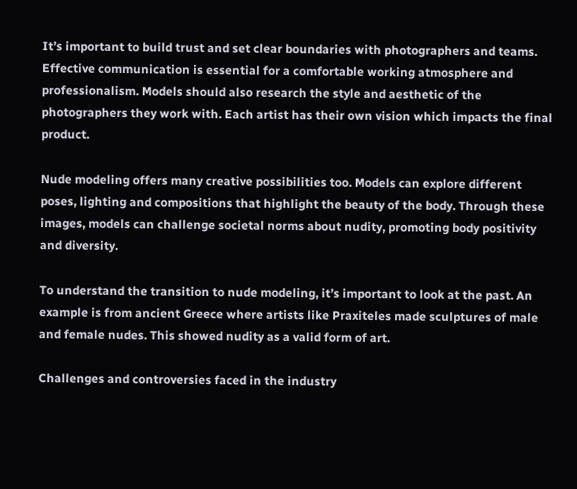It’s important to build trust and set clear boundaries with photographers and teams. Effective communication is essential for a comfortable working atmosphere and professionalism. Models should also research the style and aesthetic of the photographers they work with. Each artist has their own vision which impacts the final product.

Nude modeling offers many creative possibilities too. Models can explore different poses, lighting and compositions that highlight the beauty of the body. Through these images, models can challenge societal norms about nudity, promoting body positivity and diversity.

To understand the transition to nude modeling, it’s important to look at the past. An example is from ancient Greece where artists like Praxiteles made sculptures of male and female nudes. This showed nudity as a valid form of art.

Challenges and controversies faced in the industry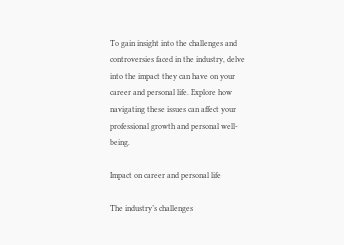To gain insight into the challenges and controversies faced in the industry, delve into the impact they can have on your career and personal life. Explore how navigating these issues can affect your professional growth and personal well-being.

Impact on career and personal life

The industry’s challenges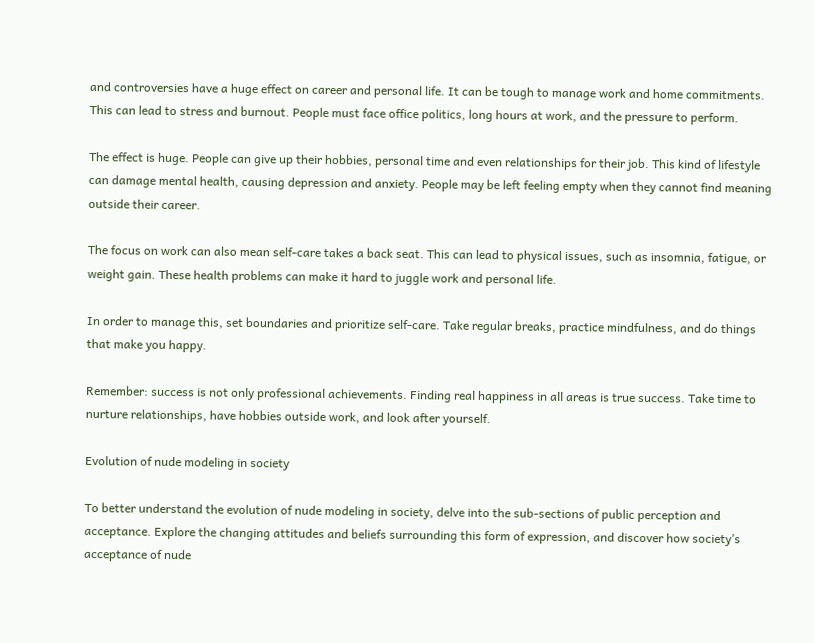and controversies have a huge effect on career and personal life. It can be tough to manage work and home commitments. This can lead to stress and burnout. People must face office politics, long hours at work, and the pressure to perform.

The effect is huge. People can give up their hobbies, personal time and even relationships for their job. This kind of lifestyle can damage mental health, causing depression and anxiety. People may be left feeling empty when they cannot find meaning outside their career.

The focus on work can also mean self-care takes a back seat. This can lead to physical issues, such as insomnia, fatigue, or weight gain. These health problems can make it hard to juggle work and personal life.

In order to manage this, set boundaries and prioritize self-care. Take regular breaks, practice mindfulness, and do things that make you happy.

Remember: success is not only professional achievements. Finding real happiness in all areas is true success. Take time to nurture relationships, have hobbies outside work, and look after yourself.

Evolution of nude modeling in society

To better understand the evolution of nude modeling in society, delve into the sub-sections of public perception and acceptance. Explore the changing attitudes and beliefs surrounding this form of expression, and discover how society’s acceptance of nude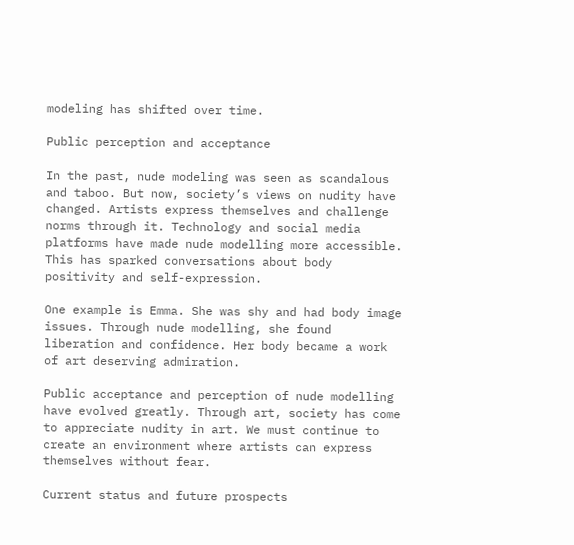modeling has shifted over time.

Public perception and acceptance

In the past, nude modeling was seen as scandalous and taboo. But now, society’s views on nudity have changed. Artists express themselves and challenge norms through it. Technology and social media platforms have made nude modelling more accessible. This has sparked conversations about body positivity and self-expression.

One example is Emma. She was shy and had body image issues. Through nude modelling, she found liberation and confidence. Her body became a work of art deserving admiration.

Public acceptance and perception of nude modelling have evolved greatly. Through art, society has come to appreciate nudity in art. We must continue to create an environment where artists can express themselves without fear.

Current status and future prospects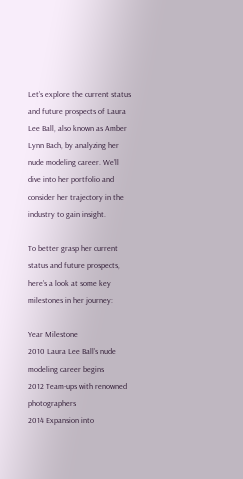Let’s explore the current status and future prospects of Laura Lee Ball, also known as Amber Lynn Bach, by analyzing her nude modeling career. We’ll dive into her portfolio and consider her trajectory in the industry to gain insight.

To better grasp her current status and future prospects, here’s a look at some key milestones in her journey:

Year Milestone
2010 Laura Lee Ball’s nude modeling career begins
2012 Team-ups with renowned photographers
2014 Expansion into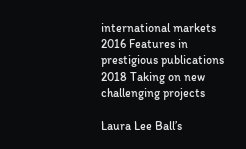international markets
2016 Features in prestigious publications
2018 Taking on new challenging projects

Laura Lee Ball’s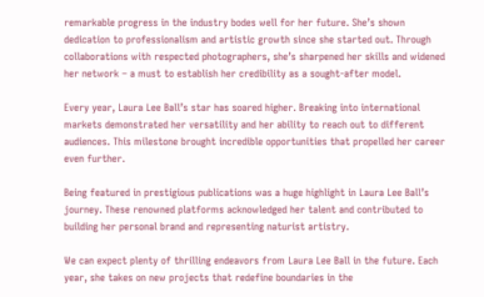remarkable progress in the industry bodes well for her future. She’s shown dedication to professionalism and artistic growth since she started out. Through collaborations with respected photographers, she’s sharpened her skills and widened her network – a must to establish her credibility as a sought-after model.

Every year, Laura Lee Ball’s star has soared higher. Breaking into international markets demonstrated her versatility and her ability to reach out to different audiences. This milestone brought incredible opportunities that propelled her career even further.

Being featured in prestigious publications was a huge highlight in Laura Lee Ball’s journey. These renowned platforms acknowledged her talent and contributed to building her personal brand and representing naturist artistry.

We can expect plenty of thrilling endeavors from Laura Lee Ball in the future. Each year, she takes on new projects that redefine boundaries in the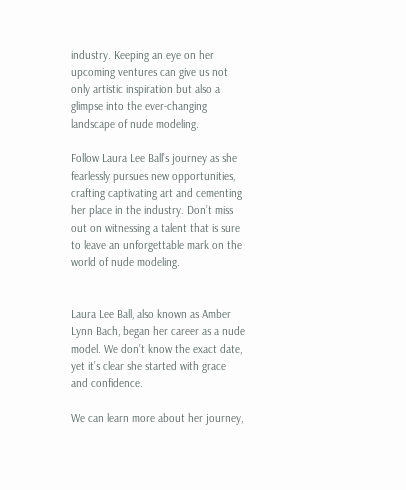industry. Keeping an eye on her upcoming ventures can give us not only artistic inspiration but also a glimpse into the ever-changing landscape of nude modeling.

Follow Laura Lee Ball’s journey as she fearlessly pursues new opportunities, crafting captivating art and cementing her place in the industry. Don’t miss out on witnessing a talent that is sure to leave an unforgettable mark on the world of nude modeling.


Laura Lee Ball, also known as Amber Lynn Bach, began her career as a nude model. We don’t know the exact date, yet it’s clear she started with grace and confidence.

We can learn more about her journey,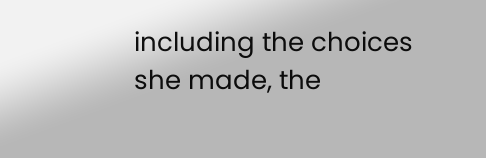including the choices she made, the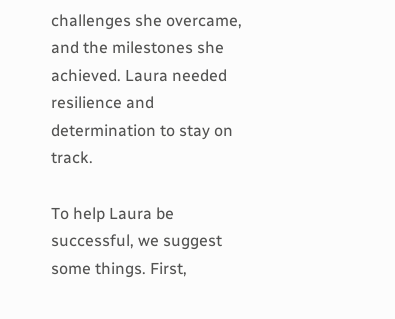challenges she overcame, and the milestones she achieved. Laura needed resilience and determination to stay on track.

To help Laura be successful, we suggest some things. First,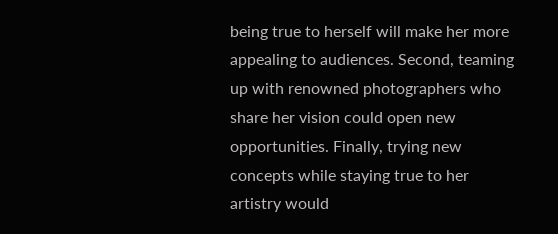being true to herself will make her more appealing to audiences. Second, teaming up with renowned photographers who share her vision could open new opportunities. Finally, trying new concepts while staying true to her artistry would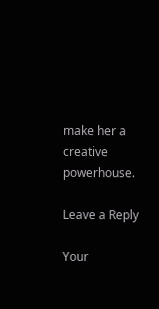make her a creative powerhouse.

Leave a Reply

Your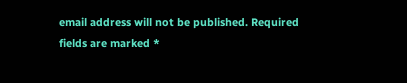email address will not be published. Required fields are marked *